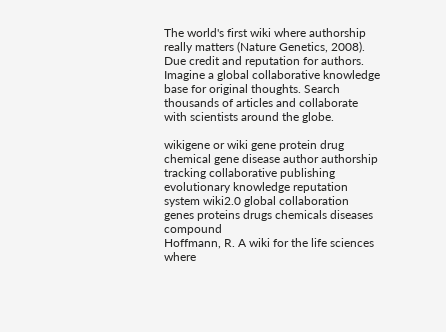The world's first wiki where authorship really matters (Nature Genetics, 2008). Due credit and reputation for authors. Imagine a global collaborative knowledge base for original thoughts. Search thousands of articles and collaborate with scientists around the globe.

wikigene or wiki gene protein drug chemical gene disease author authorship tracking collaborative publishing evolutionary knowledge reputation system wiki2.0 global collaboration genes proteins drugs chemicals diseases compound
Hoffmann, R. A wiki for the life sciences where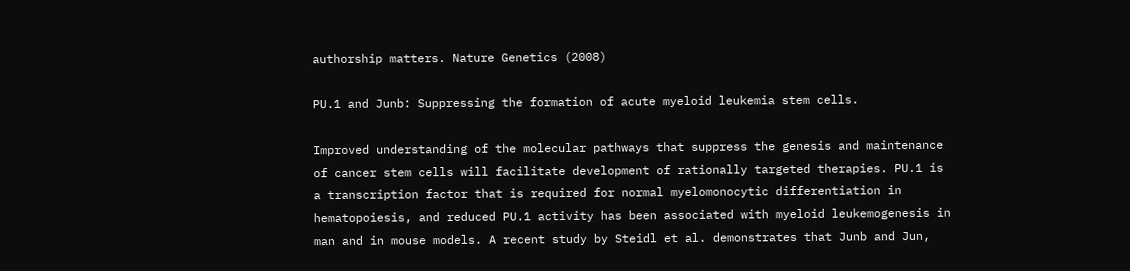authorship matters. Nature Genetics (2008)

PU.1 and Junb: Suppressing the formation of acute myeloid leukemia stem cells.

Improved understanding of the molecular pathways that suppress the genesis and maintenance of cancer stem cells will facilitate development of rationally targeted therapies. PU.1 is a transcription factor that is required for normal myelomonocytic differentiation in hematopoiesis, and reduced PU.1 activity has been associated with myeloid leukemogenesis in man and in mouse models. A recent study by Steidl et al. demonstrates that Junb and Jun,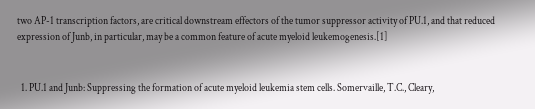two AP-1 transcription factors, are critical downstream effectors of the tumor suppressor activity of PU.1, and that reduced expression of Junb, in particular, may be a common feature of acute myeloid leukemogenesis.[1]


  1. PU.1 and Junb: Suppressing the formation of acute myeloid leukemia stem cells. Somervaille, T.C., Cleary,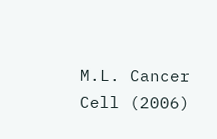M.L. Cancer Cell (2006)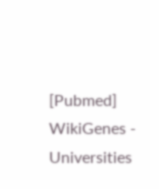[Pubmed]
WikiGenes - Universities